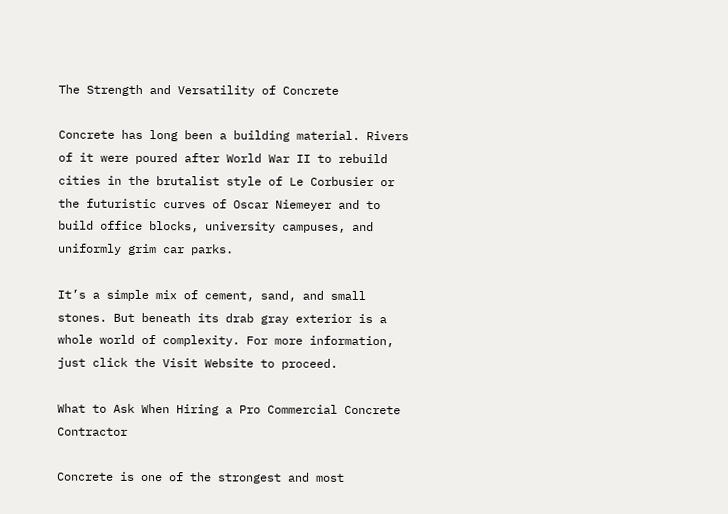The Strength and Versatility of Concrete

Concrete has long been a building material. Rivers of it were poured after World War II to rebuild cities in the brutalist style of Le Corbusier or the futuristic curves of Oscar Niemeyer and to build office blocks, university campuses, and uniformly grim car parks.

It’s a simple mix of cement, sand, and small stones. But beneath its drab gray exterior is a whole world of complexity. For more information, just click the Visit Website to proceed.

What to Ask When Hiring a Pro Commercial Concrete Contractor

Concrete is one of the strongest and most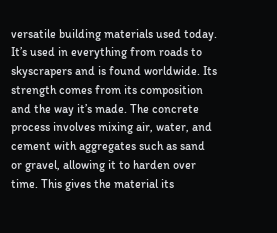versatile building materials used today. It’s used in everything from roads to skyscrapers and is found worldwide. Its strength comes from its composition and the way it’s made. The concrete process involves mixing air, water, and cement with aggregates such as sand or gravel, allowing it to harden over time. This gives the material its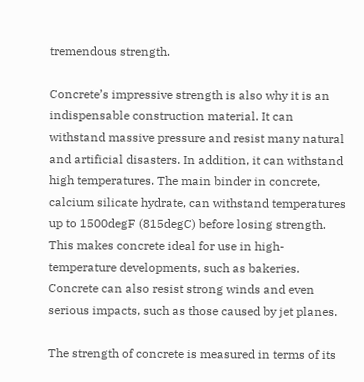tremendous strength.

Concrete’s impressive strength is also why it is an indispensable construction material. It can withstand massive pressure and resist many natural and artificial disasters. In addition, it can withstand high temperatures. The main binder in concrete, calcium silicate hydrate, can withstand temperatures up to 1500degF (815degC) before losing strength. This makes concrete ideal for use in high-temperature developments, such as bakeries. Concrete can also resist strong winds and even serious impacts, such as those caused by jet planes.

The strength of concrete is measured in terms of its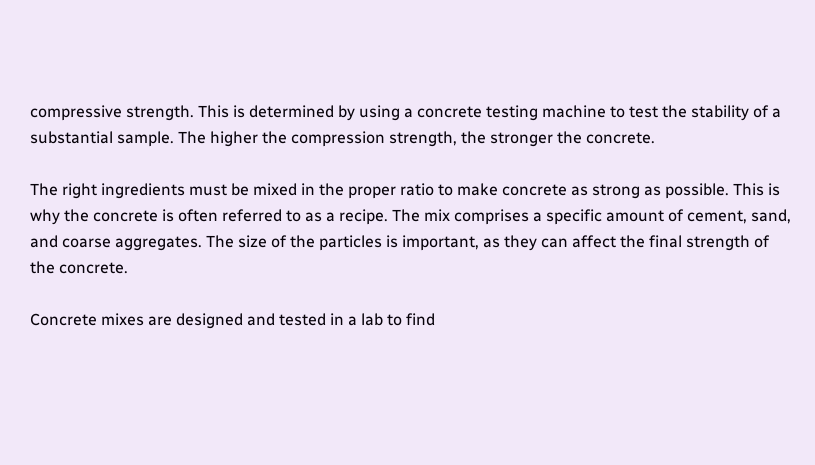compressive strength. This is determined by using a concrete testing machine to test the stability of a substantial sample. The higher the compression strength, the stronger the concrete.

The right ingredients must be mixed in the proper ratio to make concrete as strong as possible. This is why the concrete is often referred to as a recipe. The mix comprises a specific amount of cement, sand, and coarse aggregates. The size of the particles is important, as they can affect the final strength of the concrete.

Concrete mixes are designed and tested in a lab to find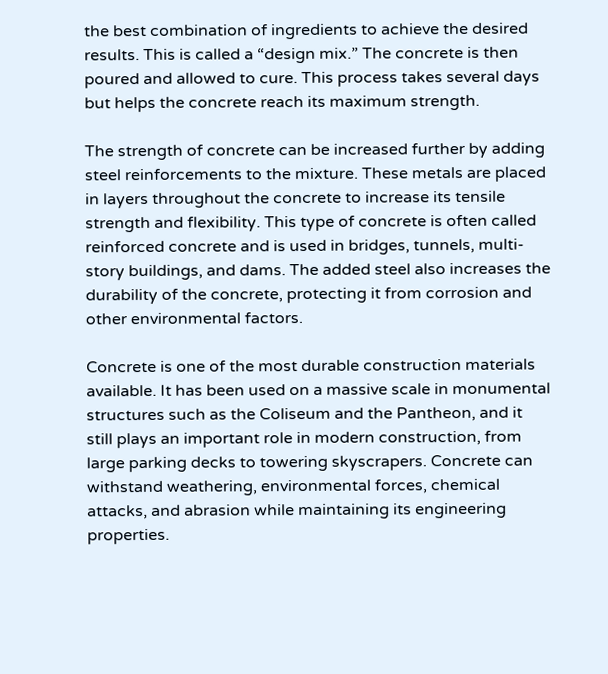the best combination of ingredients to achieve the desired results. This is called a “design mix.” The concrete is then poured and allowed to cure. This process takes several days but helps the concrete reach its maximum strength.

The strength of concrete can be increased further by adding steel reinforcements to the mixture. These metals are placed in layers throughout the concrete to increase its tensile strength and flexibility. This type of concrete is often called reinforced concrete and is used in bridges, tunnels, multi-story buildings, and dams. The added steel also increases the durability of the concrete, protecting it from corrosion and other environmental factors.

Concrete is one of the most durable construction materials available. It has been used on a massive scale in monumental structures such as the Coliseum and the Pantheon, and it still plays an important role in modern construction, from large parking decks to towering skyscrapers. Concrete can withstand weathering, environmental forces, chemical attacks, and abrasion while maintaining its engineering properties.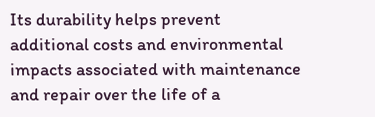Its durability helps prevent additional costs and environmental impacts associated with maintenance and repair over the life of a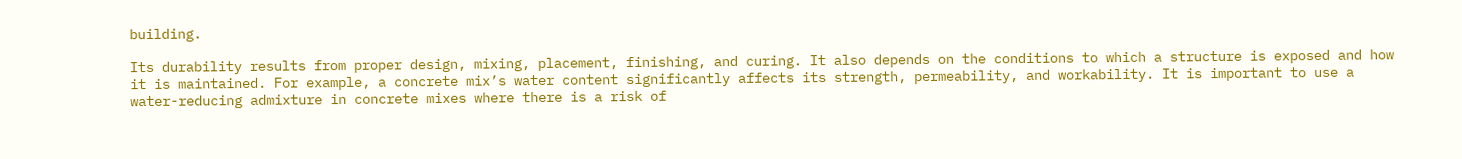building.

Its durability results from proper design, mixing, placement, finishing, and curing. It also depends on the conditions to which a structure is exposed and how it is maintained. For example, a concrete mix’s water content significantly affects its strength, permeability, and workability. It is important to use a water-reducing admixture in concrete mixes where there is a risk of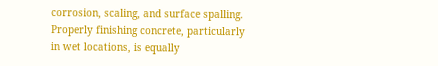corrosion, scaling, and surface spalling. Properly finishing concrete, particularly in wet locations, is equally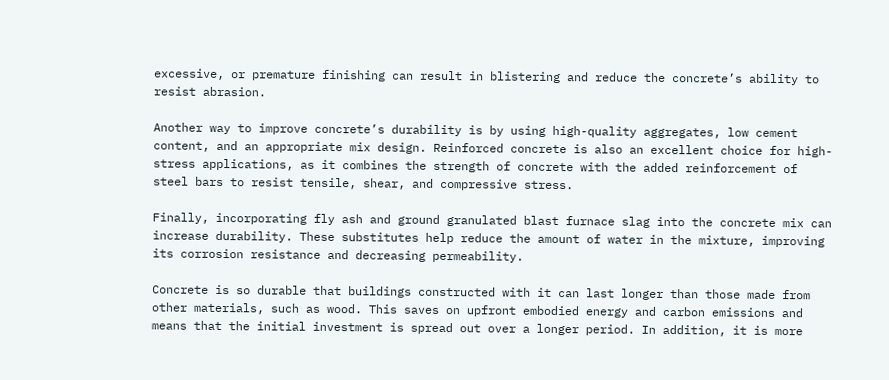excessive, or premature finishing can result in blistering and reduce the concrete’s ability to resist abrasion.

Another way to improve concrete’s durability is by using high-quality aggregates, low cement content, and an appropriate mix design. Reinforced concrete is also an excellent choice for high-stress applications, as it combines the strength of concrete with the added reinforcement of steel bars to resist tensile, shear, and compressive stress.

Finally, incorporating fly ash and ground granulated blast furnace slag into the concrete mix can increase durability. These substitutes help reduce the amount of water in the mixture, improving its corrosion resistance and decreasing permeability.

Concrete is so durable that buildings constructed with it can last longer than those made from other materials, such as wood. This saves on upfront embodied energy and carbon emissions and means that the initial investment is spread out over a longer period. In addition, it is more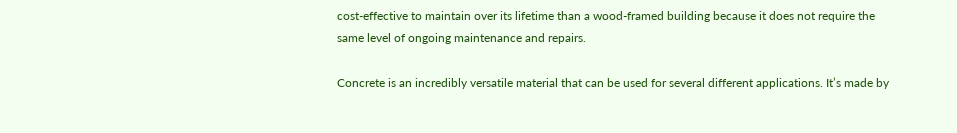cost-effective to maintain over its lifetime than a wood-framed building because it does not require the same level of ongoing maintenance and repairs.

Concrete is an incredibly versatile material that can be used for several different applications. It’s made by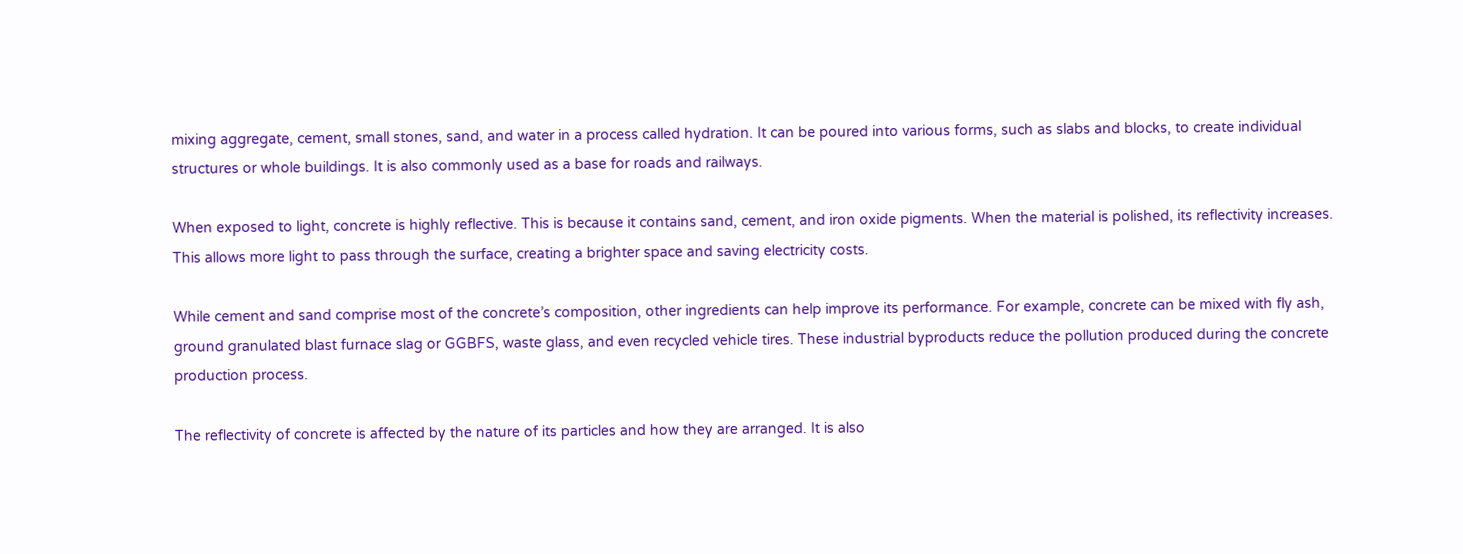mixing aggregate, cement, small stones, sand, and water in a process called hydration. It can be poured into various forms, such as slabs and blocks, to create individual structures or whole buildings. It is also commonly used as a base for roads and railways.

When exposed to light, concrete is highly reflective. This is because it contains sand, cement, and iron oxide pigments. When the material is polished, its reflectivity increases. This allows more light to pass through the surface, creating a brighter space and saving electricity costs.

While cement and sand comprise most of the concrete’s composition, other ingredients can help improve its performance. For example, concrete can be mixed with fly ash, ground granulated blast furnace slag or GGBFS, waste glass, and even recycled vehicle tires. These industrial byproducts reduce the pollution produced during the concrete production process.

The reflectivity of concrete is affected by the nature of its particles and how they are arranged. It is also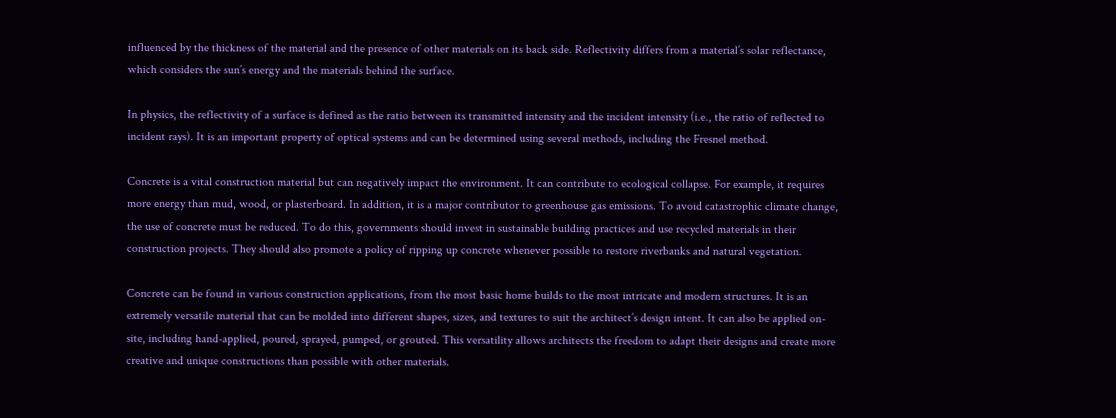influenced by the thickness of the material and the presence of other materials on its back side. Reflectivity differs from a material’s solar reflectance, which considers the sun’s energy and the materials behind the surface.

In physics, the reflectivity of a surface is defined as the ratio between its transmitted intensity and the incident intensity (i.e., the ratio of reflected to incident rays). It is an important property of optical systems and can be determined using several methods, including the Fresnel method.

Concrete is a vital construction material but can negatively impact the environment. It can contribute to ecological collapse. For example, it requires more energy than mud, wood, or plasterboard. In addition, it is a major contributor to greenhouse gas emissions. To avoid catastrophic climate change, the use of concrete must be reduced. To do this, governments should invest in sustainable building practices and use recycled materials in their construction projects. They should also promote a policy of ripping up concrete whenever possible to restore riverbanks and natural vegetation.

Concrete can be found in various construction applications, from the most basic home builds to the most intricate and modern structures. It is an extremely versatile material that can be molded into different shapes, sizes, and textures to suit the architect’s design intent. It can also be applied on-site, including hand-applied, poured, sprayed, pumped, or grouted. This versatility allows architects the freedom to adapt their designs and create more creative and unique constructions than possible with other materials.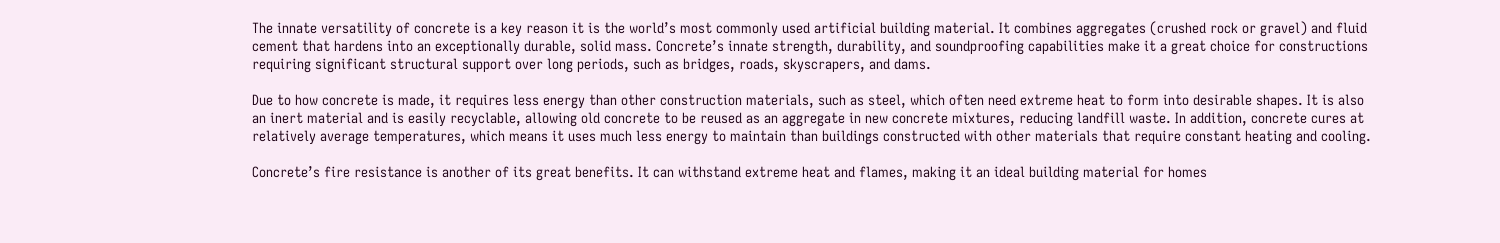The innate versatility of concrete is a key reason it is the world’s most commonly used artificial building material. It combines aggregates (crushed rock or gravel) and fluid cement that hardens into an exceptionally durable, solid mass. Concrete’s innate strength, durability, and soundproofing capabilities make it a great choice for constructions requiring significant structural support over long periods, such as bridges, roads, skyscrapers, and dams.

Due to how concrete is made, it requires less energy than other construction materials, such as steel, which often need extreme heat to form into desirable shapes. It is also an inert material and is easily recyclable, allowing old concrete to be reused as an aggregate in new concrete mixtures, reducing landfill waste. In addition, concrete cures at relatively average temperatures, which means it uses much less energy to maintain than buildings constructed with other materials that require constant heating and cooling.

Concrete’s fire resistance is another of its great benefits. It can withstand extreme heat and flames, making it an ideal building material for homes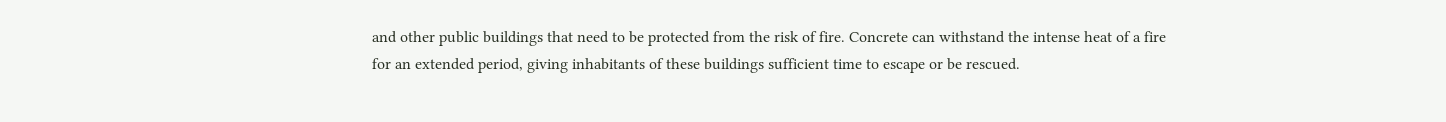and other public buildings that need to be protected from the risk of fire. Concrete can withstand the intense heat of a fire for an extended period, giving inhabitants of these buildings sufficient time to escape or be rescued.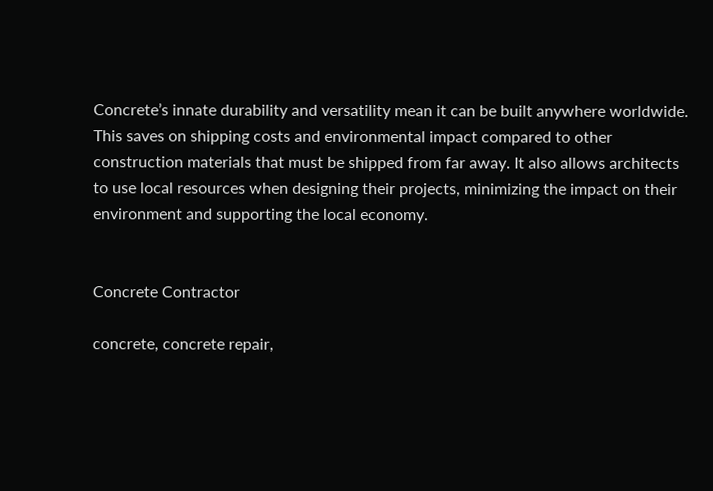Concrete’s innate durability and versatility mean it can be built anywhere worldwide. This saves on shipping costs and environmental impact compared to other construction materials that must be shipped from far away. It also allows architects to use local resources when designing their projects, minimizing the impact on their environment and supporting the local economy.


Concrete Contractor

concrete, concrete repair,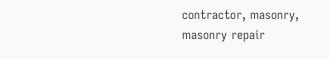contractor, masonry, masonry repair